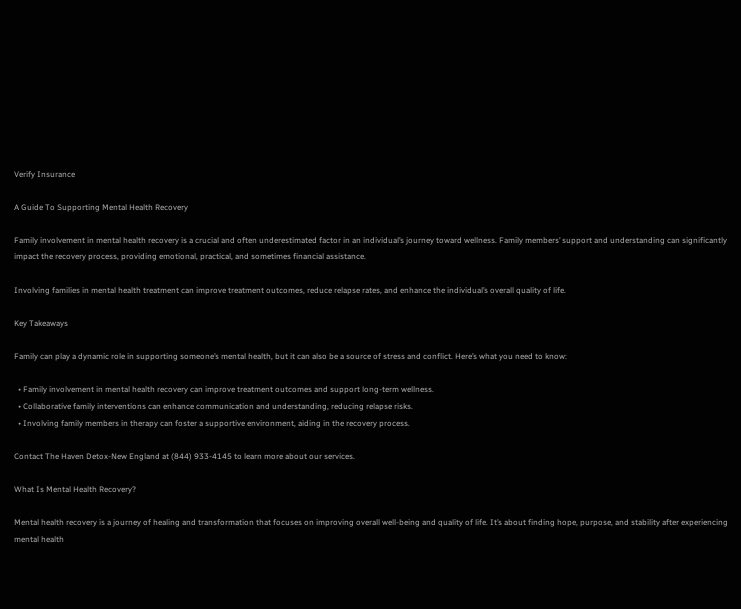Verify Insurance

A Guide To Supporting Mental Health Recovery

Family involvement in mental health recovery is a crucial and often underestimated factor in an individual’s journey toward wellness. Family members’ support and understanding can significantly impact the recovery process, providing emotional, practical, and sometimes financial assistance.

Involving families in mental health treatment can improve treatment outcomes, reduce relapse rates, and enhance the individual’s overall quality of life.

Key Takeaways

Family can play a dynamic role in supporting someone’s mental health, but it can also be a source of stress and conflict. Here’s what you need to know:

  • Family involvement in mental health recovery can improve treatment outcomes and support long-term wellness.
  • Collaborative family interventions can enhance communication and understanding, reducing relapse risks.
  • Involving family members in therapy can foster a supportive environment, aiding in the recovery process.

Contact The Haven Detox-New England at (844) 933-4145 to learn more about our services.

What Is Mental Health Recovery?

Mental health recovery is a journey of healing and transformation that focuses on improving overall well-being and quality of life. It’s about finding hope, purpose, and stability after experiencing mental health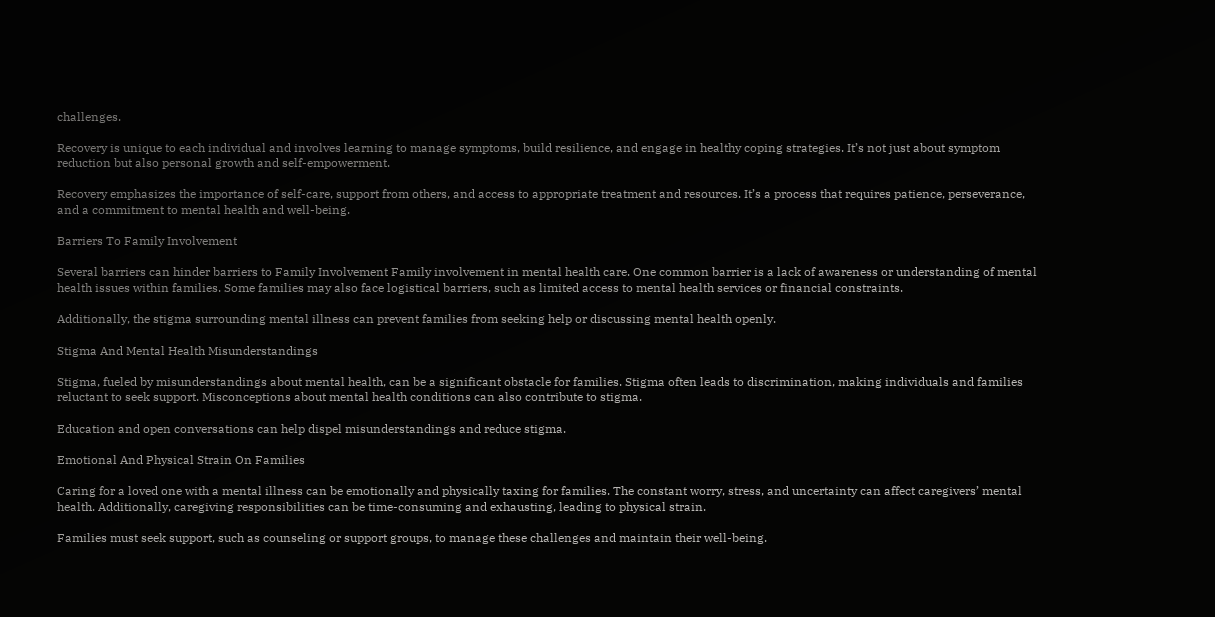challenges.

Recovery is unique to each individual and involves learning to manage symptoms, build resilience, and engage in healthy coping strategies. It’s not just about symptom reduction but also personal growth and self-empowerment.

Recovery emphasizes the importance of self-care, support from others, and access to appropriate treatment and resources. It’s a process that requires patience, perseverance, and a commitment to mental health and well-being.

Barriers To Family Involvement

Several barriers can hinder barriers to Family Involvement Family involvement in mental health care. One common barrier is a lack of awareness or understanding of mental health issues within families. Some families may also face logistical barriers, such as limited access to mental health services or financial constraints.

Additionally, the stigma surrounding mental illness can prevent families from seeking help or discussing mental health openly.

Stigma And Mental Health Misunderstandings

Stigma, fueled by misunderstandings about mental health, can be a significant obstacle for families. Stigma often leads to discrimination, making individuals and families reluctant to seek support. Misconceptions about mental health conditions can also contribute to stigma.

Education and open conversations can help dispel misunderstandings and reduce stigma.

Emotional And Physical Strain On Families

Caring for a loved one with a mental illness can be emotionally and physically taxing for families. The constant worry, stress, and uncertainty can affect caregivers’ mental health. Additionally, caregiving responsibilities can be time-consuming and exhausting, leading to physical strain.

Families must seek support, such as counseling or support groups, to manage these challenges and maintain their well-being.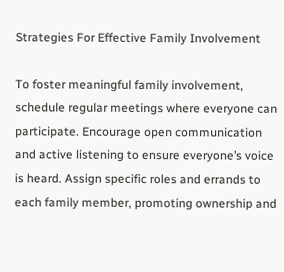Strategies For Effective Family Involvement

To foster meaningful family involvement, schedule regular meetings where everyone can participate. Encourage open communication and active listening to ensure everyone’s voice is heard. Assign specific roles and errands to each family member, promoting ownership and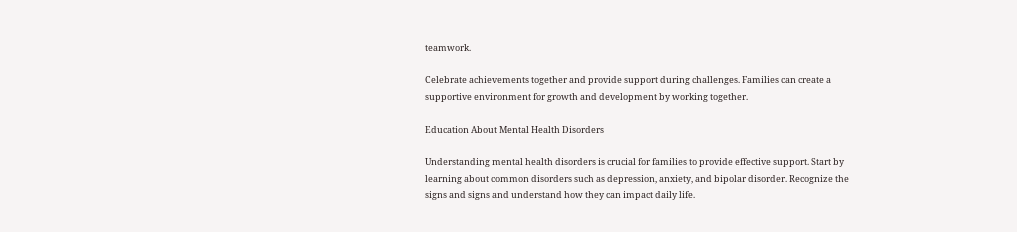teamwork.

Celebrate achievements together and provide support during challenges. Families can create a supportive environment for growth and development by working together.

Education About Mental Health Disorders

Understanding mental health disorders is crucial for families to provide effective support. Start by learning about common disorders such as depression, anxiety, and bipolar disorder. Recognize the signs and signs and understand how they can impact daily life.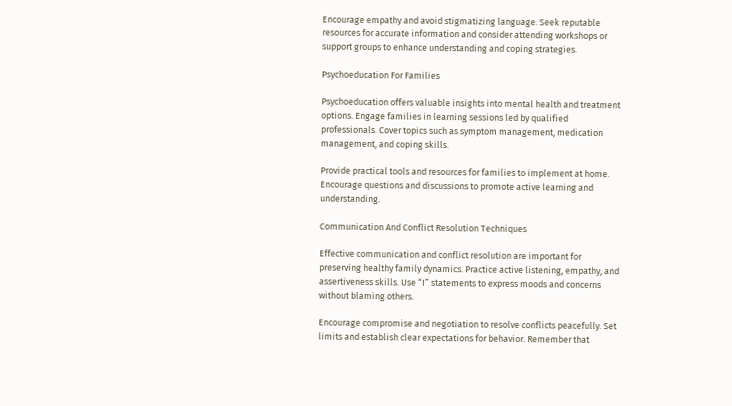Encourage empathy and avoid stigmatizing language. Seek reputable resources for accurate information and consider attending workshops or support groups to enhance understanding and coping strategies.

Psychoeducation For Families

Psychoeducation offers valuable insights into mental health and treatment options. Engage families in learning sessions led by qualified professionals. Cover topics such as symptom management, medication management, and coping skills.

Provide practical tools and resources for families to implement at home. Encourage questions and discussions to promote active learning and understanding.

Communication And Conflict Resolution Techniques

Effective communication and conflict resolution are important for preserving healthy family dynamics. Practice active listening, empathy, and assertiveness skills. Use “I” statements to express moods and concerns without blaming others.

Encourage compromise and negotiation to resolve conflicts peacefully. Set limits and establish clear expectations for behavior. Remember that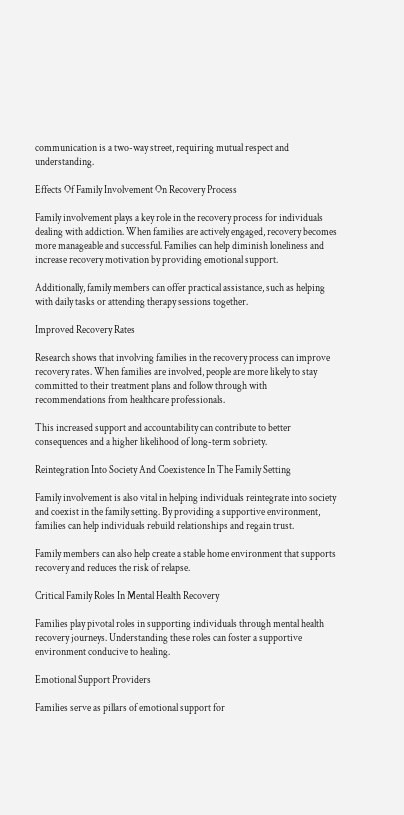communication is a two-way street, requiring mutual respect and understanding.

Effects Of Family Involvement On Recovery Process

Family involvement plays a key role in the recovery process for individuals dealing with addiction. When families are actively engaged, recovery becomes more manageable and successful. Families can help diminish loneliness and increase recovery motivation by providing emotional support.

Additionally, family members can offer practical assistance, such as helping with daily tasks or attending therapy sessions together.

Improved Recovery Rates

Research shows that involving families in the recovery process can improve recovery rates. When families are involved, people are more likely to stay committed to their treatment plans and follow through with recommendations from healthcare professionals.

This increased support and accountability can contribute to better consequences and a higher likelihood of long-term sobriety.

Reintegration Into Society And Coexistence In The Family Setting

Family involvement is also vital in helping individuals reintegrate into society and coexist in the family setting. By providing a supportive environment, families can help individuals rebuild relationships and regain trust.

Family members can also help create a stable home environment that supports recovery and reduces the risk of relapse.

Critical Family Roles In Mental Health Recovery

Families play pivotal roles in supporting individuals through mental health recovery journeys. Understanding these roles can foster a supportive environment conducive to healing.

Emotional Support Providers

Families serve as pillars of emotional support for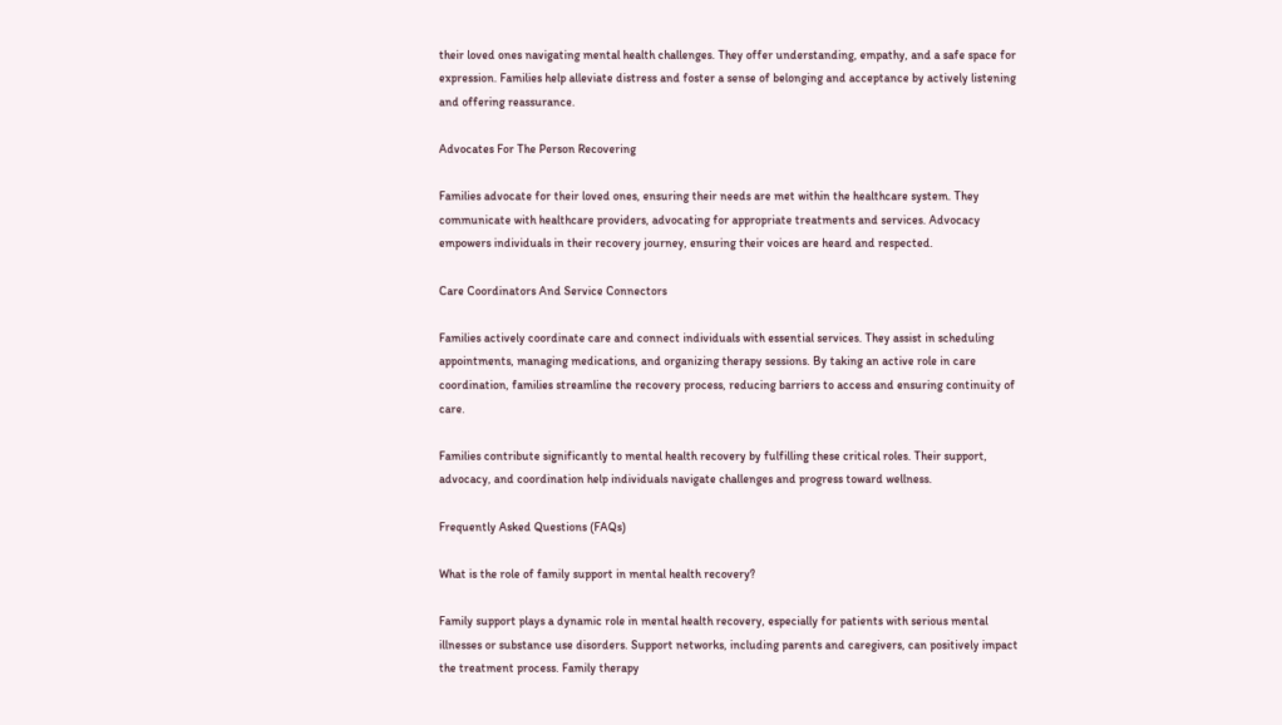their loved ones navigating mental health challenges. They offer understanding, empathy, and a safe space for expression. Families help alleviate distress and foster a sense of belonging and acceptance by actively listening and offering reassurance.

Advocates For The Person Recovering

Families advocate for their loved ones, ensuring their needs are met within the healthcare system. They communicate with healthcare providers, advocating for appropriate treatments and services. Advocacy empowers individuals in their recovery journey, ensuring their voices are heard and respected.

Care Coordinators And Service Connectors

Families actively coordinate care and connect individuals with essential services. They assist in scheduling appointments, managing medications, and organizing therapy sessions. By taking an active role in care coordination, families streamline the recovery process, reducing barriers to access and ensuring continuity of care.

Families contribute significantly to mental health recovery by fulfilling these critical roles. Their support, advocacy, and coordination help individuals navigate challenges and progress toward wellness.

Frequently Asked Questions (FAQs)

What is the role of family support in mental health recovery?

Family support plays a dynamic role in mental health recovery, especially for patients with serious mental illnesses or substance use disorders. Support networks, including parents and caregivers, can positively impact the treatment process. Family therapy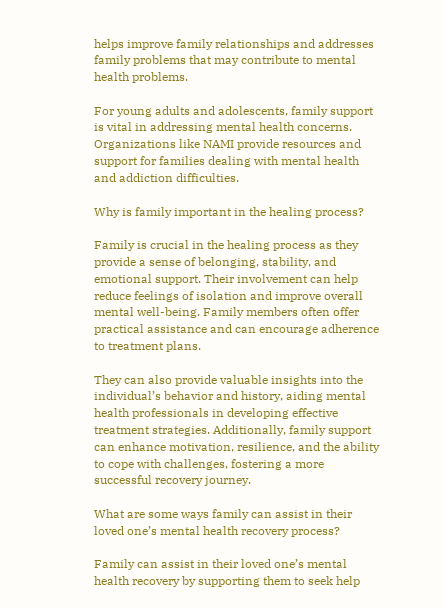helps improve family relationships and addresses family problems that may contribute to mental health problems.

For young adults and adolescents, family support is vital in addressing mental health concerns. Organizations like NAMI provide resources and support for families dealing with mental health and addiction difficulties.

Why is family important in the healing process?

Family is crucial in the healing process as they provide a sense of belonging, stability, and emotional support. Their involvement can help reduce feelings of isolation and improve overall mental well-being. Family members often offer practical assistance and can encourage adherence to treatment plans.

They can also provide valuable insights into the individual’s behavior and history, aiding mental health professionals in developing effective treatment strategies. Additionally, family support can enhance motivation, resilience, and the ability to cope with challenges, fostering a more successful recovery journey.

What are some ways family can assist in their loved one’s mental health recovery process?

Family can assist in their loved one’s mental health recovery by supporting them to seek help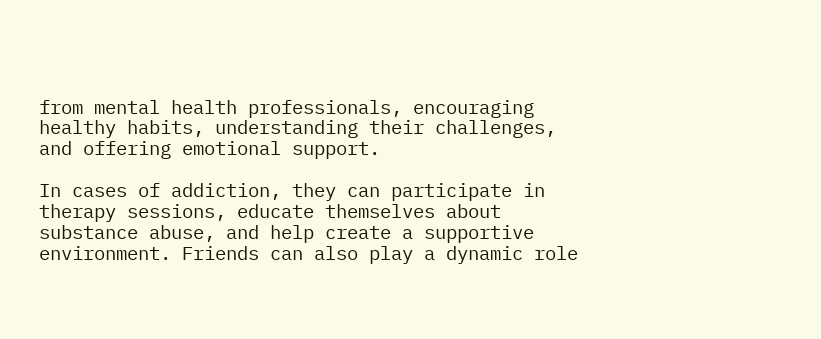from mental health professionals, encouraging healthy habits, understanding their challenges, and offering emotional support.

In cases of addiction, they can participate in therapy sessions, educate themselves about substance abuse, and help create a supportive environment. Friends can also play a dynamic role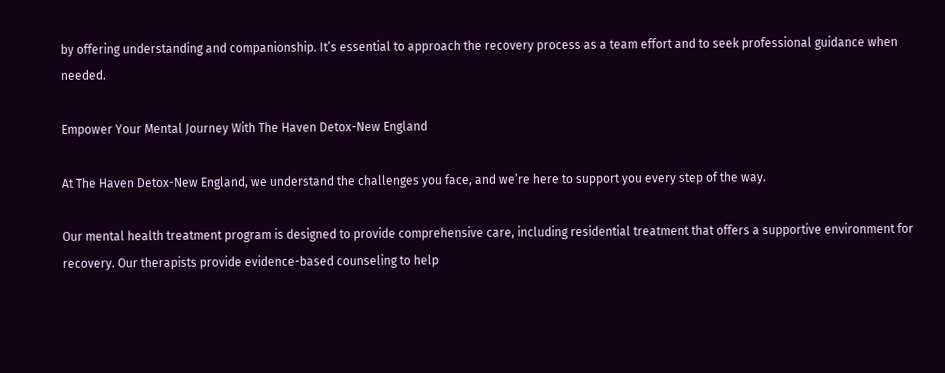by offering understanding and companionship. It’s essential to approach the recovery process as a team effort and to seek professional guidance when needed.

Empower Your Mental Journey With The Haven Detox-New England

At The Haven Detox-New England, we understand the challenges you face, and we’re here to support you every step of the way.

Our mental health treatment program is designed to provide comprehensive care, including residential treatment that offers a supportive environment for recovery. Our therapists provide evidence-based counseling to help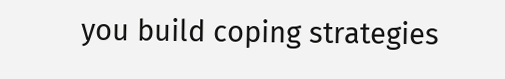you build coping strategies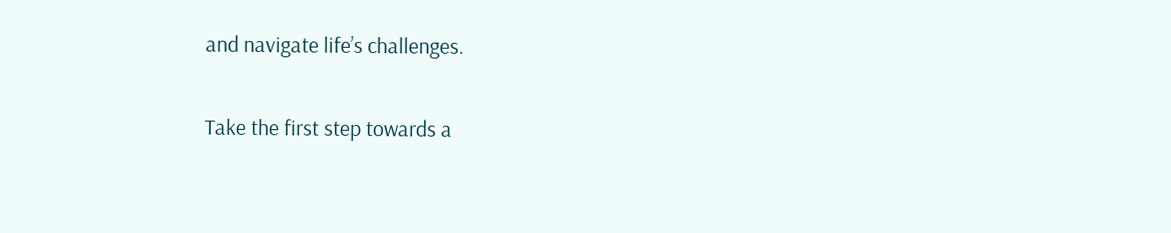and navigate life’s challenges.

Take the first step towards a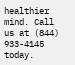healthier mind. Call us at (844) 933-4145 today.